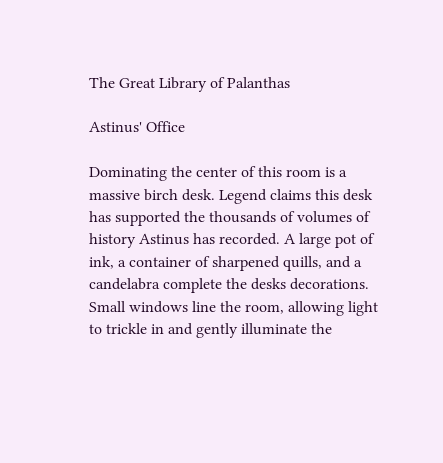The Great Library of Palanthas

Astinus' Office

Dominating the center of this room is a massive birch desk. Legend claims this desk has supported the thousands of volumes of history Astinus has recorded. A large pot of ink, a container of sharpened quills, and a candelabra complete the desks decorations. Small windows line the room, allowing light to trickle in and gently illuminate the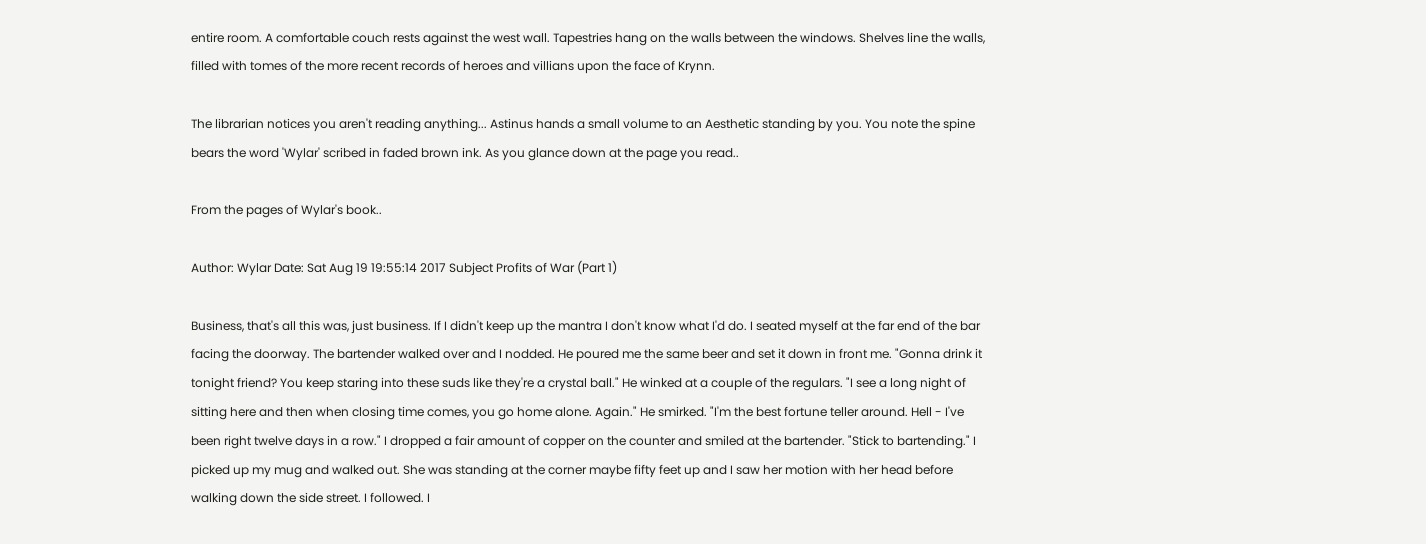entire room. A comfortable couch rests against the west wall. Tapestries hang on the walls between the windows. Shelves line the walls, filled with tomes of the more recent records of heroes and villians upon the face of Krynn.

The librarian notices you aren't reading anything... Astinus hands a small volume to an Aesthetic standing by you. You note the spine bears the word 'Wylar' scribed in faded brown ink. As you glance down at the page you read..

From the pages of Wylar's book..

Author: Wylar Date: Sat Aug 19 19:55:14 2017 Subject Profits of War (Part 1)

Business, that's all this was, just business. If I didn't keep up the mantra I don't know what I'd do. I seated myself at the far end of the bar facing the doorway. The bartender walked over and I nodded. He poured me the same beer and set it down in front me. "Gonna drink it tonight friend? You keep staring into these suds like they're a crystal ball." He winked at a couple of the regulars. "I see a long night of sitting here and then when closing time comes, you go home alone. Again." He smirked. "I'm the best fortune teller around. Hell - I've been right twelve days in a row." I dropped a fair amount of copper on the counter and smiled at the bartender. "Stick to bartending." I picked up my mug and walked out. She was standing at the corner maybe fifty feet up and I saw her motion with her head before walking down the side street. I followed. I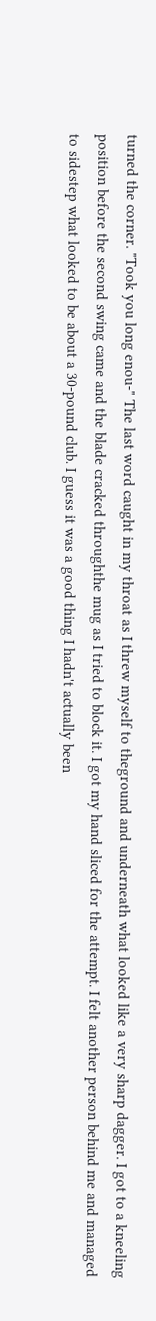turned the corner. "Took you long enou-" The last word caught in my throat as I threw myself to theground and underneath what looked like a very sharp dagger. I got to a kneeling position before the second swing came and the blade cracked throughthe mug as I tried to block it. I got my hand sliced for the attempt. I felt another person behind me and managed to sidestep what looked to be about a 30-pound club. I guess it was a good thing I hadn't actually been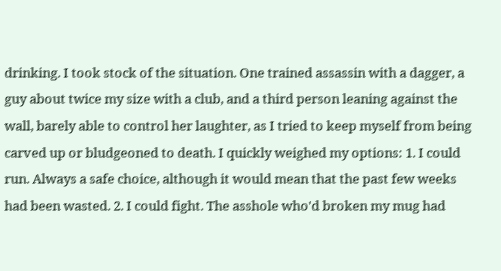drinking. I took stock of the situation. One trained assassin with a dagger, a guy about twice my size with a club, and a third person leaning against the wall, barely able to control her laughter, as I tried to keep myself from being carved up or bludgeoned to death. I quickly weighed my options: 1. I could run. Always a safe choice, although it would mean that the past few weeks had been wasted. 2. I could fight. The asshole who'd broken my mug had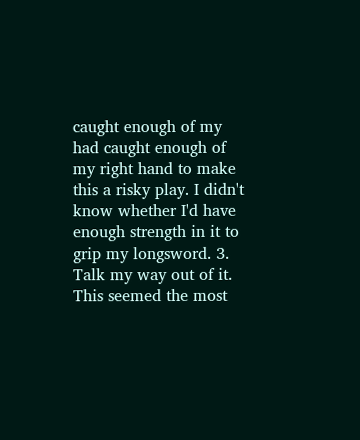caught enough of my had caught enough of my right hand to make this a risky play. I didn't know whether I'd have enough strength in it to grip my longsword. 3. Talk my way out of it. This seemed the most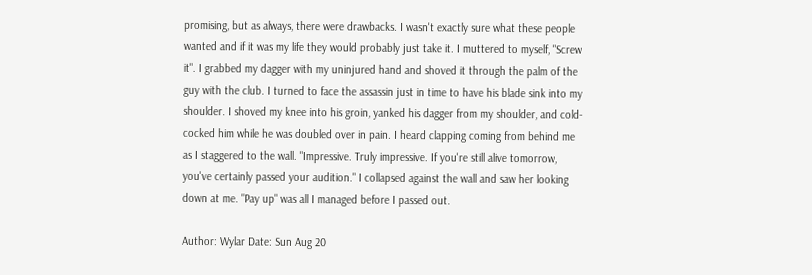promising, but as always, there were drawbacks. I wasn't exactly sure what these people wanted and if it was my life they would probably just take it. I muttered to myself, "Screw it". I grabbed my dagger with my uninjured hand and shoved it through the palm of the guy with the club. I turned to face the assassin just in time to have his blade sink into my shoulder. I shoved my knee into his groin, yanked his dagger from my shoulder, and cold-cocked him while he was doubled over in pain. I heard clapping coming from behind me as I staggered to the wall. "Impressive. Truly impressive. If you're still alive tomorrow, you've certainly passed your audition." I collapsed against the wall and saw her looking down at me. "Pay up" was all I managed before I passed out.

Author: Wylar Date: Sun Aug 20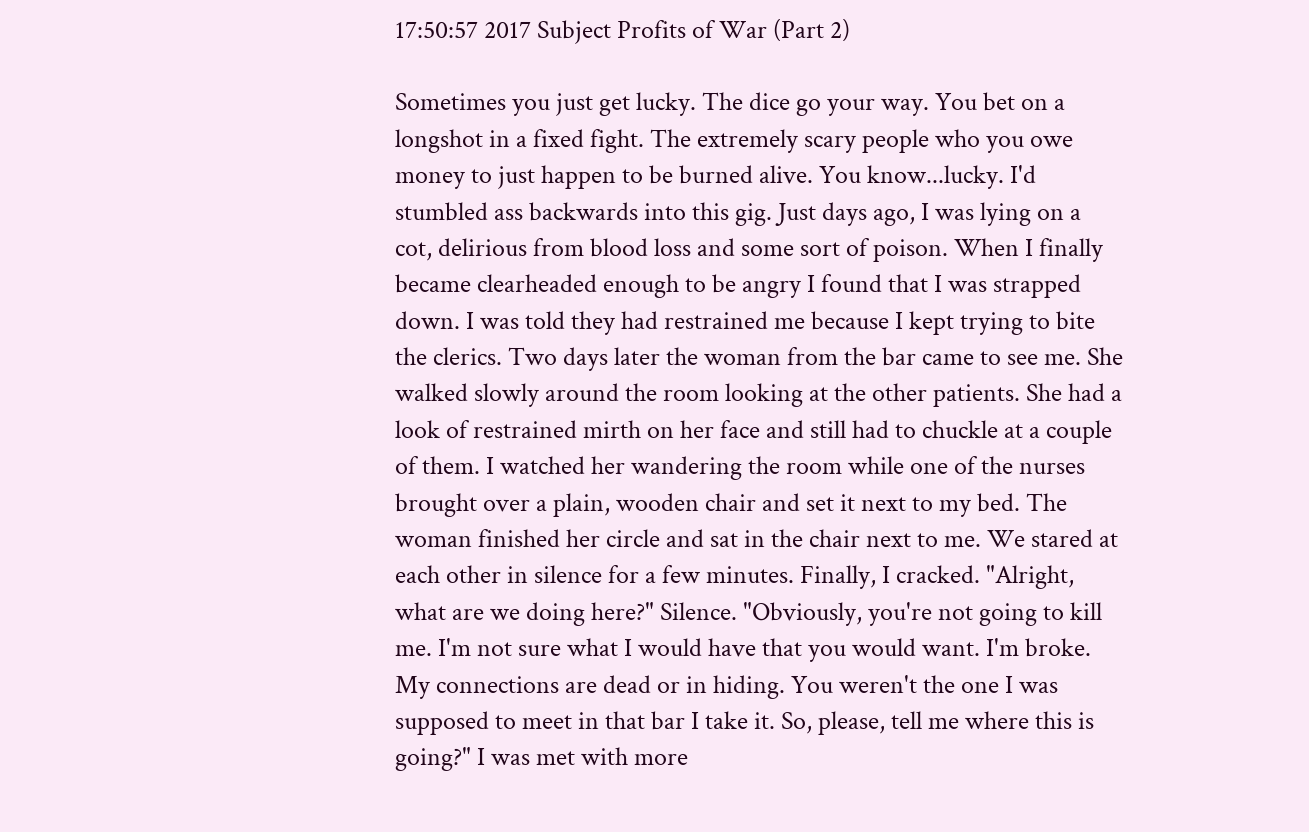17:50:57 2017 Subject Profits of War (Part 2)

Sometimes you just get lucky. The dice go your way. You bet on a longshot in a fixed fight. The extremely scary people who you owe money to just happen to be burned alive. You know...lucky. I'd stumbled ass backwards into this gig. Just days ago, I was lying on a cot, delirious from blood loss and some sort of poison. When I finally became clearheaded enough to be angry I found that I was strapped down. I was told they had restrained me because I kept trying to bite the clerics. Two days later the woman from the bar came to see me. She walked slowly around the room looking at the other patients. She had a look of restrained mirth on her face and still had to chuckle at a couple of them. I watched her wandering the room while one of the nurses brought over a plain, wooden chair and set it next to my bed. The woman finished her circle and sat in the chair next to me. We stared at each other in silence for a few minutes. Finally, I cracked. "Alright, what are we doing here?" Silence. "Obviously, you're not going to kill me. I'm not sure what I would have that you would want. I'm broke. My connections are dead or in hiding. You weren't the one I was supposed to meet in that bar I take it. So, please, tell me where this is going?" I was met with more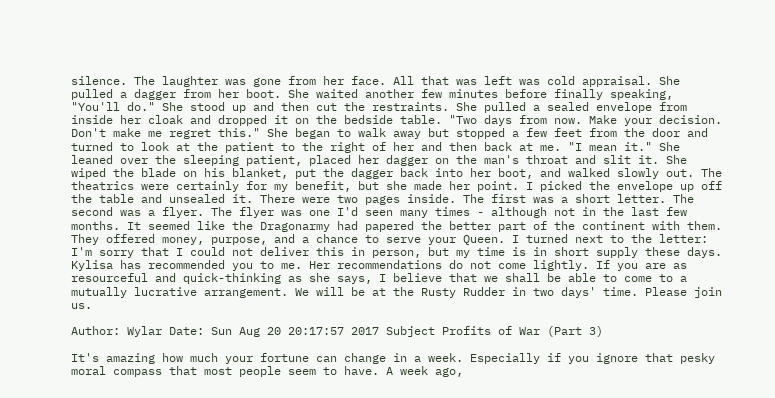silence. The laughter was gone from her face. All that was left was cold appraisal. She pulled a dagger from her boot. She waited another few minutes before finally speaking, "You'll do." She stood up and then cut the restraints. She pulled a sealed envelope from inside her cloak and dropped it on the bedside table. "Two days from now. Make your decision. Don't make me regret this." She began to walk away but stopped a few feet from the door and turned to look at the patient to the right of her and then back at me. "I mean it." She leaned over the sleeping patient, placed her dagger on the man's throat and slit it. She wiped the blade on his blanket, put the dagger back into her boot, and walked slowly out. The theatrics were certainly for my benefit, but she made her point. I picked the envelope up off the table and unsealed it. There were two pages inside. The first was a short letter. The second was a flyer. The flyer was one I'd seen many times - although not in the last few months. It seemed like the Dragonarmy had papered the better part of the continent with them. They offered money, purpose, and a chance to serve your Queen. I turned next to the letter: I'm sorry that I could not deliver this in person, but my time is in short supply these days. Kylisa has recommended you to me. Her recommendations do not come lightly. If you are as resourceful and quick-thinking as she says, I believe that we shall be able to come to a mutually lucrative arrangement. We will be at the Rusty Rudder in two days' time. Please join us.

Author: Wylar Date: Sun Aug 20 20:17:57 2017 Subject Profits of War (Part 3)

It's amazing how much your fortune can change in a week. Especially if you ignore that pesky moral compass that most people seem to have. A week ago,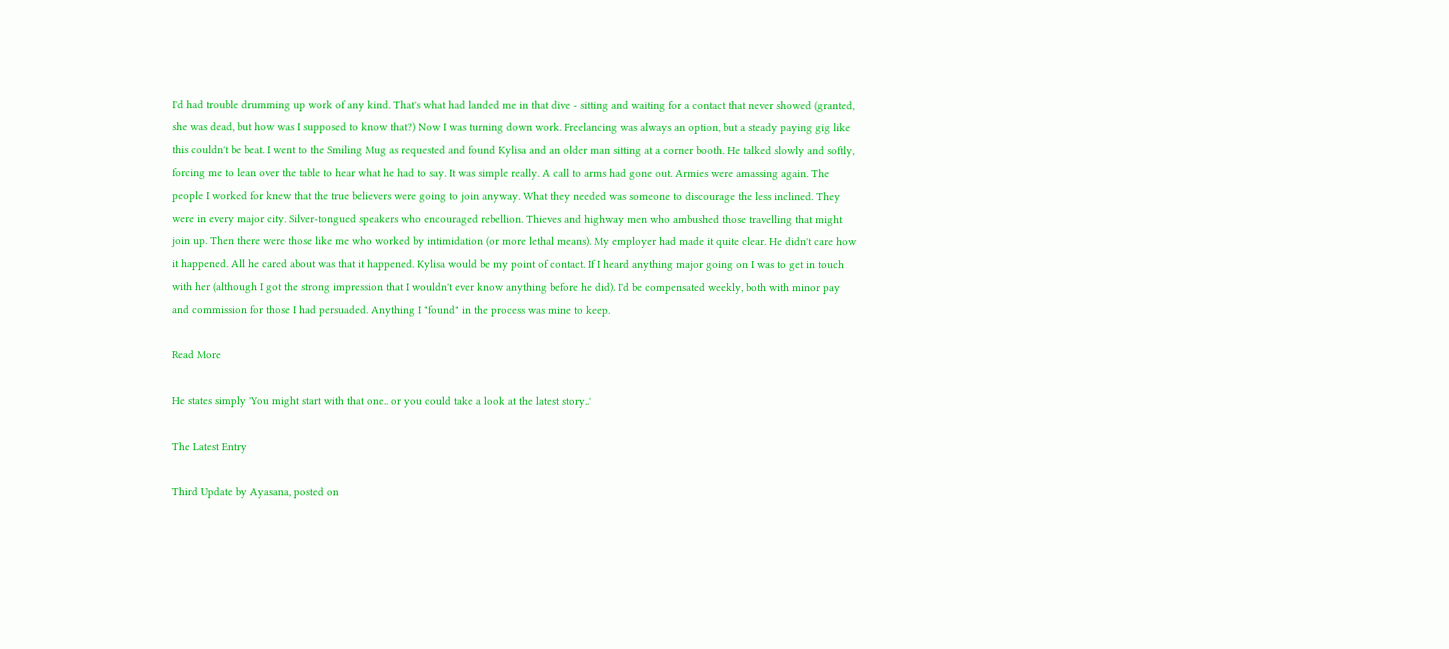I'd had trouble drumming up work of any kind. That's what had landed me in that dive - sitting and waiting for a contact that never showed (granted, she was dead, but how was I supposed to know that?) Now I was turning down work. Freelancing was always an option, but a steady paying gig like this couldn't be beat. I went to the Smiling Mug as requested and found Kylisa and an older man sitting at a corner booth. He talked slowly and softly, forcing me to lean over the table to hear what he had to say. It was simple really. A call to arms had gone out. Armies were amassing again. The people I worked for knew that the true believers were going to join anyway. What they needed was someone to discourage the less inclined. They were in every major city. Silver-tongued speakers who encouraged rebellion. Thieves and highway men who ambushed those travelling that might join up. Then there were those like me who worked by intimidation (or more lethal means). My employer had made it quite clear. He didn't care how it happened. All he cared about was that it happened. Kylisa would be my point of contact. If I heard anything major going on I was to get in touch with her (although I got the strong impression that I wouldn't ever know anything before he did). I'd be compensated weekly, both with minor pay and commission for those I had persuaded. Anything I "found" in the process was mine to keep.

Read More

He states simply 'You might start with that one.. or you could take a look at the latest story..'

The Latest Entry

Third Update by Ayasana, posted on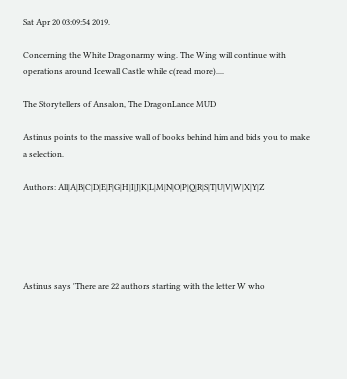Sat Apr 20 03:09:54 2019.

Concerning the White Dragonarmy wing. The Wing will continue with operations around Icewall Castle while c(read more)....

The Storytellers of Ansalon, The DragonLance MUD

Astinus points to the massive wall of books behind him and bids you to make a selection.

Authors: All|A|B|C|D|E|F|G|H|I|J|K|L|M|N|O|P|Q|R|S|T|U|V|W|X|Y|Z





Astinus says 'There are 22 authors starting with the letter W who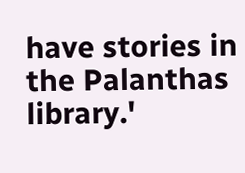have stories in the Palanthas library.'